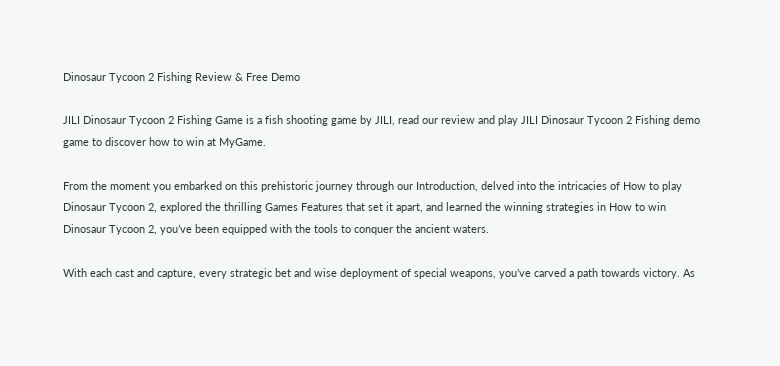Dinosaur Tycoon 2 Fishing Review & Free Demo

JILI Dinosaur Tycoon 2 Fishing Game is a fish shooting game by JILI, read our review and play JILI Dinosaur Tycoon 2 Fishing demo game to discover how to win at MyGame.

From the moment you embarked on this prehistoric journey through our Introduction, delved into the intricacies of How to play Dinosaur Tycoon 2, explored the thrilling Games Features that set it apart, and learned the winning strategies in How to win Dinosaur Tycoon 2, you’ve been equipped with the tools to conquer the ancient waters.

With each cast and capture, every strategic bet and wise deployment of special weapons, you’ve carved a path towards victory. As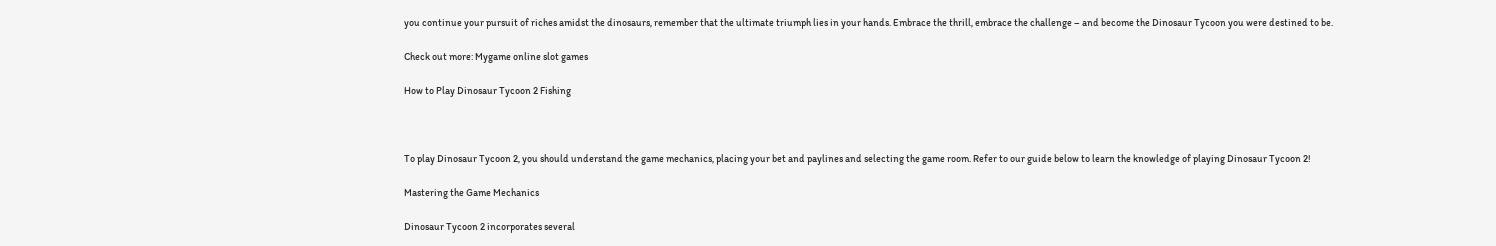you continue your pursuit of riches amidst the dinosaurs, remember that the ultimate triumph lies in your hands. Embrace the thrill, embrace the challenge – and become the Dinosaur Tycoon you were destined to be.

Check out more: Mygame online slot games

How to Play Dinosaur Tycoon 2 Fishing



To play Dinosaur Tycoon 2, you should understand the game mechanics, placing your bet and paylines and selecting the game room. Refer to our guide below to learn the knowledge of playing Dinosaur Tycoon 2!

Mastering the Game Mechanics

Dinosaur Tycoon 2 incorporates several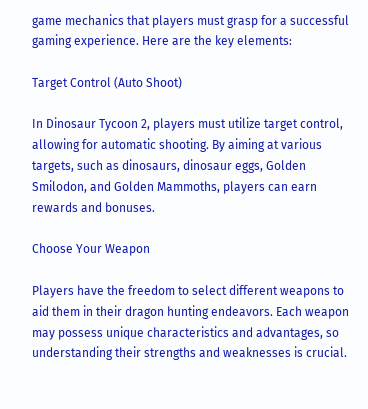game mechanics that players must grasp for a successful gaming experience. Here are the key elements:

Target Control (Auto Shoot)

In Dinosaur Tycoon 2, players must utilize target control, allowing for automatic shooting. By aiming at various targets, such as dinosaurs, dinosaur eggs, Golden Smilodon, and Golden Mammoths, players can earn rewards and bonuses.

Choose Your Weapon

Players have the freedom to select different weapons to aid them in their dragon hunting endeavors. Each weapon may possess unique characteristics and advantages, so understanding their strengths and weaknesses is crucial.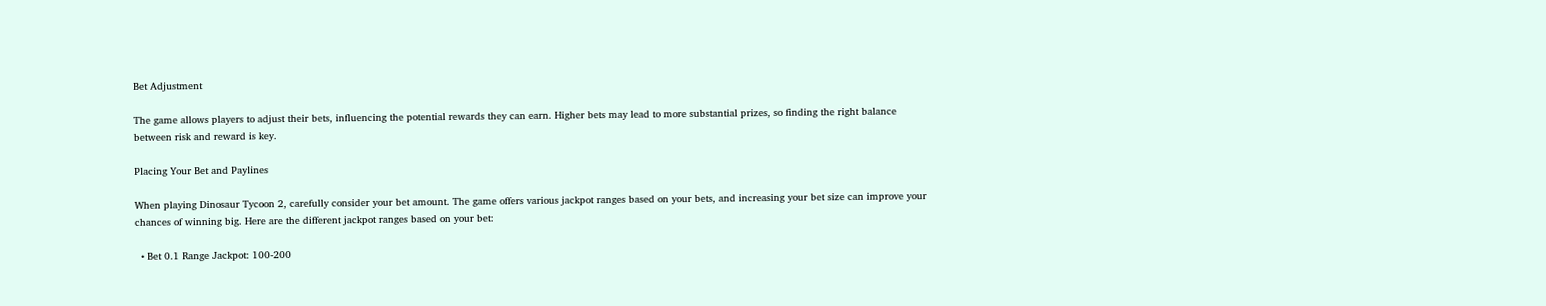Bet Adjustment

The game allows players to adjust their bets, influencing the potential rewards they can earn. Higher bets may lead to more substantial prizes, so finding the right balance between risk and reward is key.

Placing Your Bet and Paylines

When playing Dinosaur Tycoon 2, carefully consider your bet amount. The game offers various jackpot ranges based on your bets, and increasing your bet size can improve your chances of winning big. Here are the different jackpot ranges based on your bet:

  • Bet 0.1 Range Jackpot: 100-200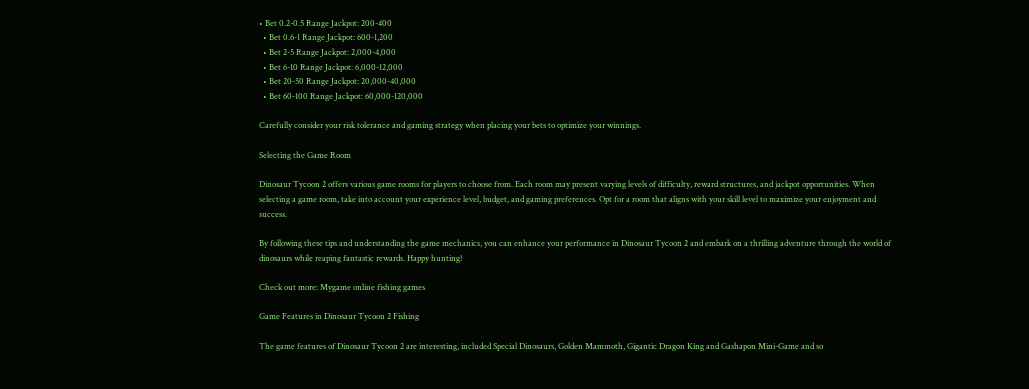• Bet 0.2-0.5 Range Jackpot: 200-400
  • Bet 0.6-1 Range Jackpot: 600-1,200
  • Bet 2-5 Range Jackpot: 2,000-4,000
  • Bet 6-10 Range Jackpot: 6,000-12,000
  • Bet 20-50 Range Jackpot: 20,000-40,000
  • Bet 60-100 Range Jackpot: 60,000-120,000

Carefully consider your risk tolerance and gaming strategy when placing your bets to optimize your winnings.

Selecting the Game Room

Dinosaur Tycoon 2 offers various game rooms for players to choose from. Each room may present varying levels of difficulty, reward structures, and jackpot opportunities. When selecting a game room, take into account your experience level, budget, and gaming preferences. Opt for a room that aligns with your skill level to maximize your enjoyment and success.

By following these tips and understanding the game mechanics, you can enhance your performance in Dinosaur Tycoon 2 and embark on a thrilling adventure through the world of dinosaurs while reaping fantastic rewards. Happy hunting!

Check out more: Mygame online fishing games

Game Features in Dinosaur Tycoon 2 Fishing

The game features of Dinosaur Tycoon 2 are interesting, included Special Dinosaurs, Golden Mammoth, Gigantic Dragon King and Gashapon Mini-Game and so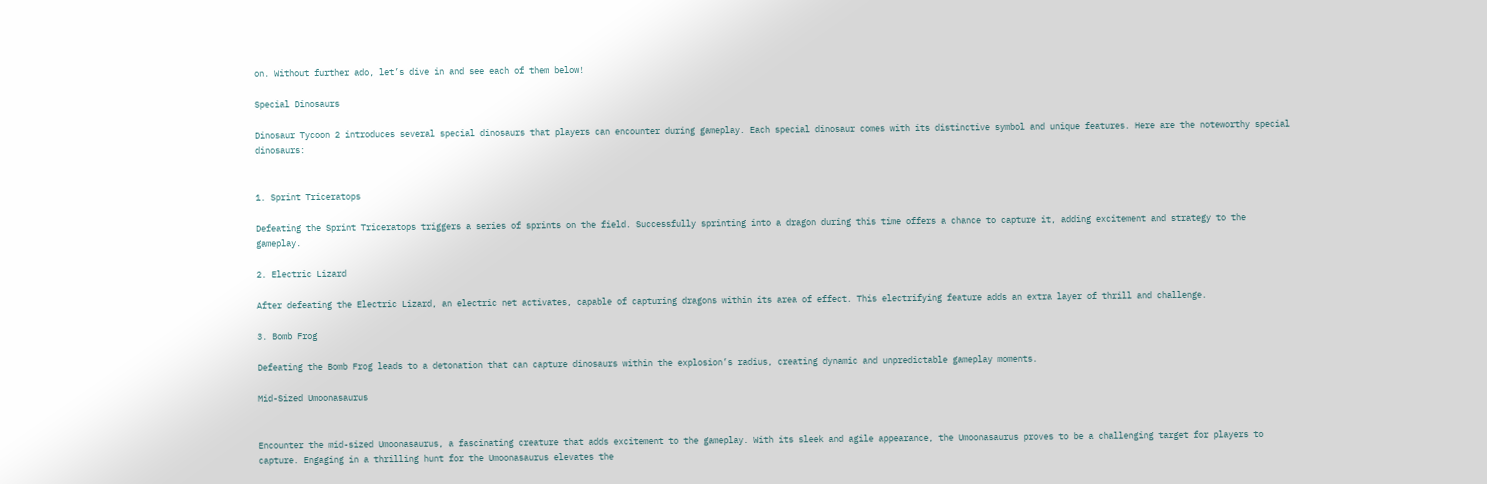on. Without further ado, let’s dive in and see each of them below!

Special Dinosaurs

Dinosaur Tycoon 2 introduces several special dinosaurs that players can encounter during gameplay. Each special dinosaur comes with its distinctive symbol and unique features. Here are the noteworthy special dinosaurs:


1. Sprint Triceratops

Defeating the Sprint Triceratops triggers a series of sprints on the field. Successfully sprinting into a dragon during this time offers a chance to capture it, adding excitement and strategy to the gameplay.

2. Electric Lizard

After defeating the Electric Lizard, an electric net activates, capable of capturing dragons within its area of effect. This electrifying feature adds an extra layer of thrill and challenge.

3. Bomb Frog

Defeating the Bomb Frog leads to a detonation that can capture dinosaurs within the explosion’s radius, creating dynamic and unpredictable gameplay moments.

Mid-Sized Umoonasaurus


Encounter the mid-sized Umoonasaurus, a fascinating creature that adds excitement to the gameplay. With its sleek and agile appearance, the Umoonasaurus proves to be a challenging target for players to capture. Engaging in a thrilling hunt for the Umoonasaurus elevates the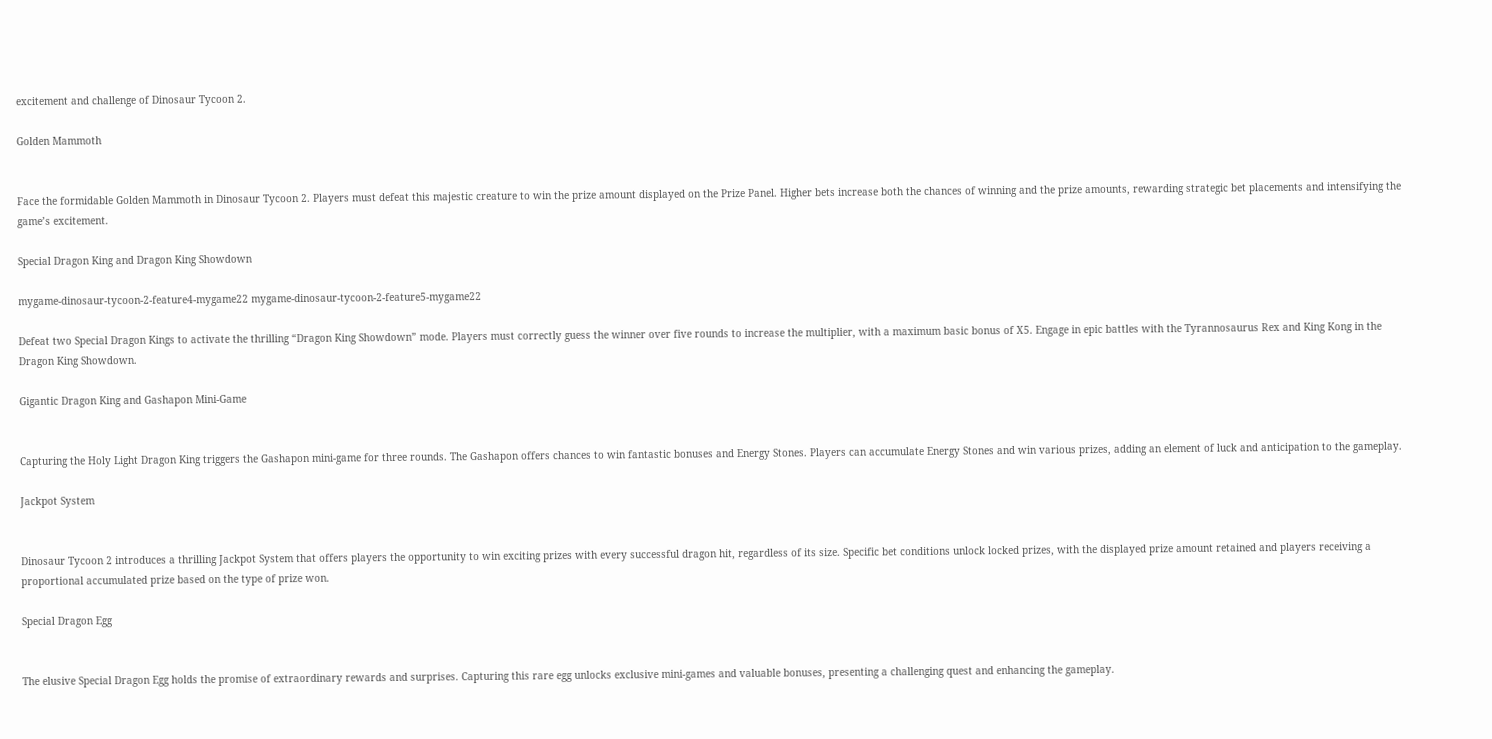excitement and challenge of Dinosaur Tycoon 2.

Golden Mammoth


Face the formidable Golden Mammoth in Dinosaur Tycoon 2. Players must defeat this majestic creature to win the prize amount displayed on the Prize Panel. Higher bets increase both the chances of winning and the prize amounts, rewarding strategic bet placements and intensifying the game’s excitement.

Special Dragon King and Dragon King Showdown

mygame-dinosaur-tycoon-2-feature4-mygame22 mygame-dinosaur-tycoon-2-feature5-mygame22

Defeat two Special Dragon Kings to activate the thrilling “Dragon King Showdown” mode. Players must correctly guess the winner over five rounds to increase the multiplier, with a maximum basic bonus of X5. Engage in epic battles with the Tyrannosaurus Rex and King Kong in the Dragon King Showdown.

Gigantic Dragon King and Gashapon Mini-Game


Capturing the Holy Light Dragon King triggers the Gashapon mini-game for three rounds. The Gashapon offers chances to win fantastic bonuses and Energy Stones. Players can accumulate Energy Stones and win various prizes, adding an element of luck and anticipation to the gameplay.

Jackpot System


Dinosaur Tycoon 2 introduces a thrilling Jackpot System that offers players the opportunity to win exciting prizes with every successful dragon hit, regardless of its size. Specific bet conditions unlock locked prizes, with the displayed prize amount retained and players receiving a proportional accumulated prize based on the type of prize won.

Special Dragon Egg


The elusive Special Dragon Egg holds the promise of extraordinary rewards and surprises. Capturing this rare egg unlocks exclusive mini-games and valuable bonuses, presenting a challenging quest and enhancing the gameplay.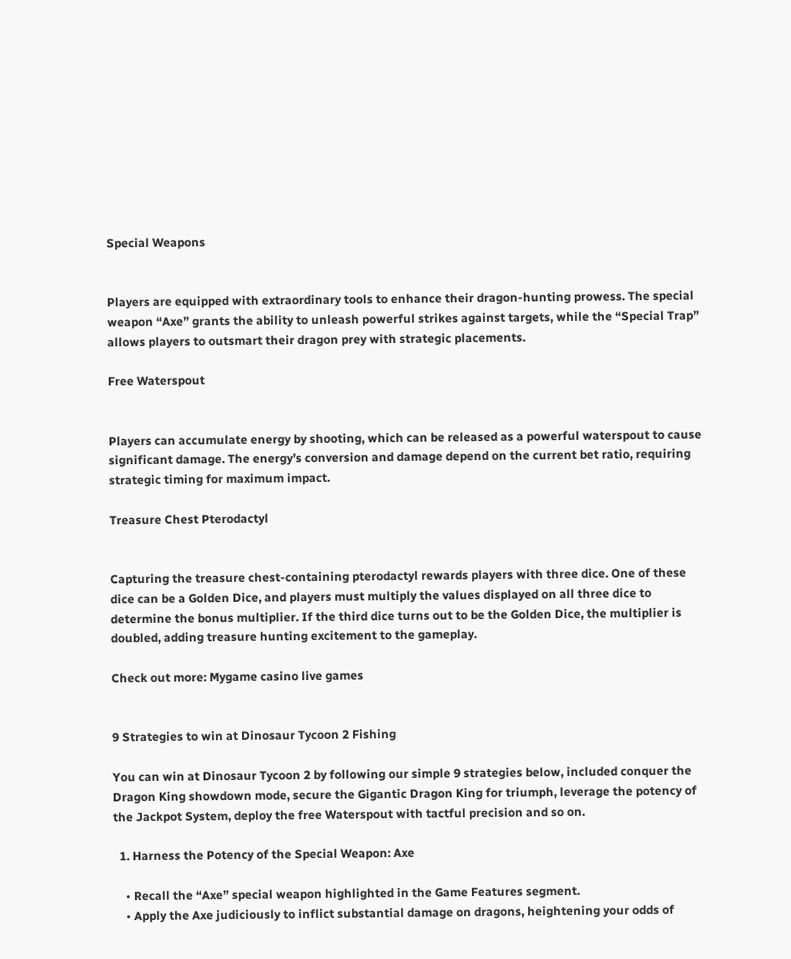Special Weapons


Players are equipped with extraordinary tools to enhance their dragon-hunting prowess. The special weapon “Axe” grants the ability to unleash powerful strikes against targets, while the “Special Trap” allows players to outsmart their dragon prey with strategic placements.

Free Waterspout


Players can accumulate energy by shooting, which can be released as a powerful waterspout to cause significant damage. The energy’s conversion and damage depend on the current bet ratio, requiring strategic timing for maximum impact.

Treasure Chest Pterodactyl


Capturing the treasure chest-containing pterodactyl rewards players with three dice. One of these dice can be a Golden Dice, and players must multiply the values displayed on all three dice to determine the bonus multiplier. If the third dice turns out to be the Golden Dice, the multiplier is doubled, adding treasure hunting excitement to the gameplay.

Check out more: Mygame casino live games


9 Strategies to win at Dinosaur Tycoon 2 Fishing

You can win at Dinosaur Tycoon 2 by following our simple 9 strategies below, included conquer the Dragon King showdown mode, secure the Gigantic Dragon King for triumph, leverage the potency of the Jackpot System, deploy the free Waterspout with tactful precision and so on.

  1. Harness the Potency of the Special Weapon: Axe

    • Recall the “Axe” special weapon highlighted in the Game Features segment.
    • Apply the Axe judiciously to inflict substantial damage on dragons, heightening your odds of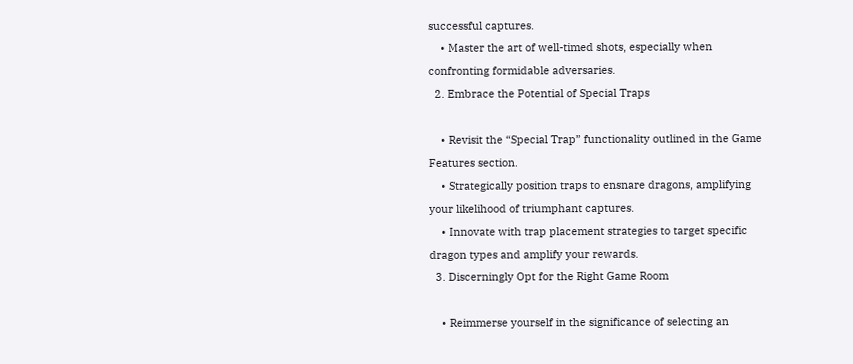successful captures.
    • Master the art of well-timed shots, especially when confronting formidable adversaries.
  2. Embrace the Potential of Special Traps

    • Revisit the “Special Trap” functionality outlined in the Game Features section.
    • Strategically position traps to ensnare dragons, amplifying your likelihood of triumphant captures.
    • Innovate with trap placement strategies to target specific dragon types and amplify your rewards.
  3. Discerningly Opt for the Right Game Room

    • Reimmerse yourself in the significance of selecting an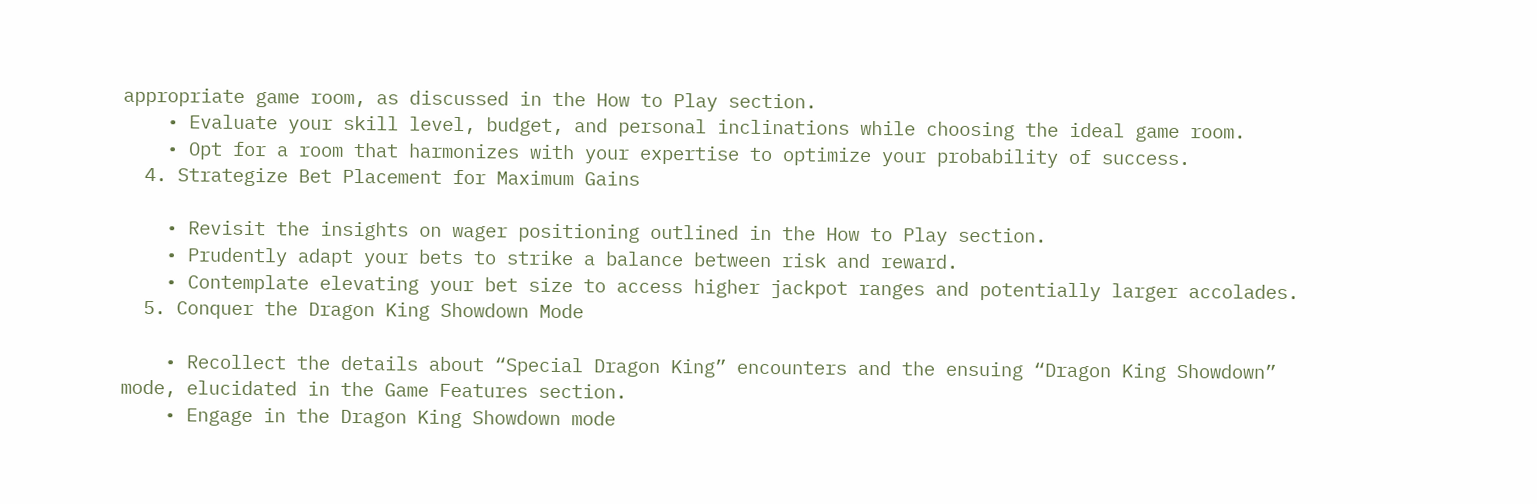appropriate game room, as discussed in the How to Play section.
    • Evaluate your skill level, budget, and personal inclinations while choosing the ideal game room.
    • Opt for a room that harmonizes with your expertise to optimize your probability of success.
  4. Strategize Bet Placement for Maximum Gains

    • Revisit the insights on wager positioning outlined in the How to Play section.
    • Prudently adapt your bets to strike a balance between risk and reward.
    • Contemplate elevating your bet size to access higher jackpot ranges and potentially larger accolades.
  5. Conquer the Dragon King Showdown Mode

    • Recollect the details about “Special Dragon King” encounters and the ensuing “Dragon King Showdown” mode, elucidated in the Game Features section.
    • Engage in the Dragon King Showdown mode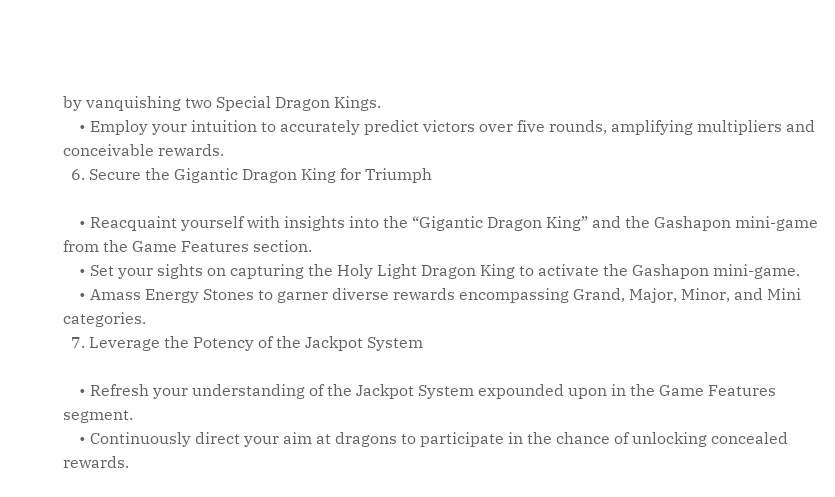by vanquishing two Special Dragon Kings.
    • Employ your intuition to accurately predict victors over five rounds, amplifying multipliers and conceivable rewards.
  6. Secure the Gigantic Dragon King for Triumph

    • Reacquaint yourself with insights into the “Gigantic Dragon King” and the Gashapon mini-game from the Game Features section.
    • Set your sights on capturing the Holy Light Dragon King to activate the Gashapon mini-game.
    • Amass Energy Stones to garner diverse rewards encompassing Grand, Major, Minor, and Mini categories.
  7. Leverage the Potency of the Jackpot System

    • Refresh your understanding of the Jackpot System expounded upon in the Game Features segment.
    • Continuously direct your aim at dragons to participate in the chance of unlocking concealed rewards.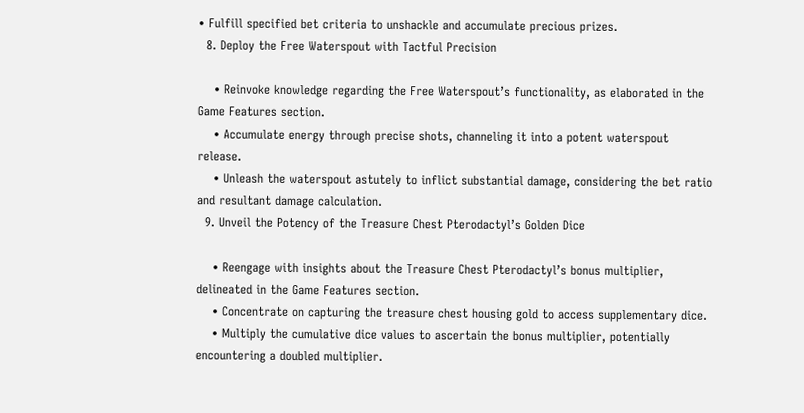• Fulfill specified bet criteria to unshackle and accumulate precious prizes.
  8. Deploy the Free Waterspout with Tactful Precision

    • Reinvoke knowledge regarding the Free Waterspout’s functionality, as elaborated in the Game Features section.
    • Accumulate energy through precise shots, channeling it into a potent waterspout release.
    • Unleash the waterspout astutely to inflict substantial damage, considering the bet ratio and resultant damage calculation.
  9. Unveil the Potency of the Treasure Chest Pterodactyl’s Golden Dice

    • Reengage with insights about the Treasure Chest Pterodactyl’s bonus multiplier, delineated in the Game Features section.
    • Concentrate on capturing the treasure chest housing gold to access supplementary dice.
    • Multiply the cumulative dice values to ascertain the bonus multiplier, potentially encountering a doubled multiplier.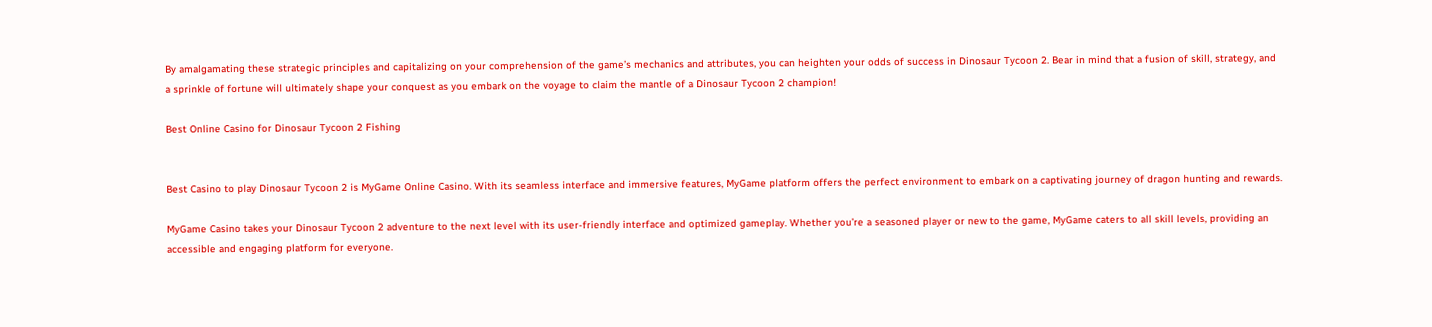By amalgamating these strategic principles and capitalizing on your comprehension of the game’s mechanics and attributes, you can heighten your odds of success in Dinosaur Tycoon 2. Bear in mind that a fusion of skill, strategy, and a sprinkle of fortune will ultimately shape your conquest as you embark on the voyage to claim the mantle of a Dinosaur Tycoon 2 champion!

Best Online Casino for Dinosaur Tycoon 2 Fishing


Best Casino to play Dinosaur Tycoon 2 is MyGame Online Casino. With its seamless interface and immersive features, MyGame platform offers the perfect environment to embark on a captivating journey of dragon hunting and rewards.

MyGame Casino takes your Dinosaur Tycoon 2 adventure to the next level with its user-friendly interface and optimized gameplay. Whether you’re a seasoned player or new to the game, MyGame caters to all skill levels, providing an accessible and engaging platform for everyone.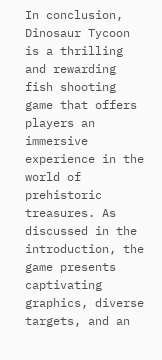In conclusion, Dinosaur Tycoon is a thrilling and rewarding fish shooting game that offers players an immersive experience in the world of prehistoric treasures. As discussed in the introduction, the game presents captivating graphics, diverse targets, and an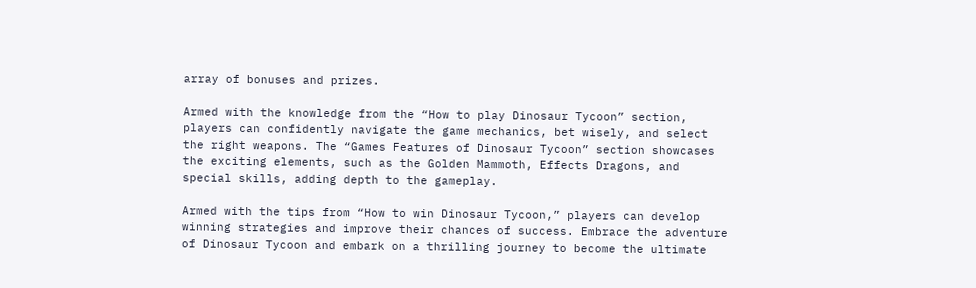array of bonuses and prizes.

Armed with the knowledge from the “How to play Dinosaur Tycoon” section, players can confidently navigate the game mechanics, bet wisely, and select the right weapons. The “Games Features of Dinosaur Tycoon” section showcases the exciting elements, such as the Golden Mammoth, Effects Dragons, and special skills, adding depth to the gameplay.

Armed with the tips from “How to win Dinosaur Tycoon,” players can develop winning strategies and improve their chances of success. Embrace the adventure of Dinosaur Tycoon and embark on a thrilling journey to become the ultimate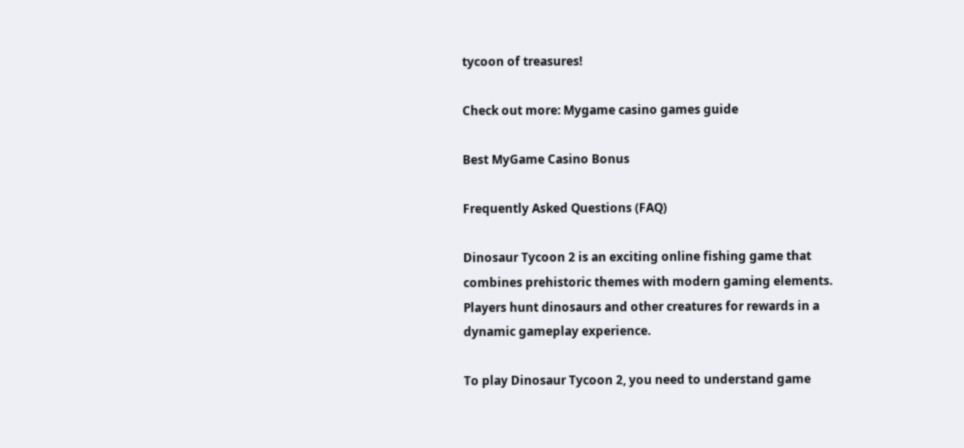tycoon of treasures!

Check out more: Mygame casino games guide

Best MyGame Casino Bonus

Frequently Asked Questions (FAQ)

Dinosaur Tycoon 2 is an exciting online fishing game that combines prehistoric themes with modern gaming elements. Players hunt dinosaurs and other creatures for rewards in a dynamic gameplay experience.

To play Dinosaur Tycoon 2, you need to understand game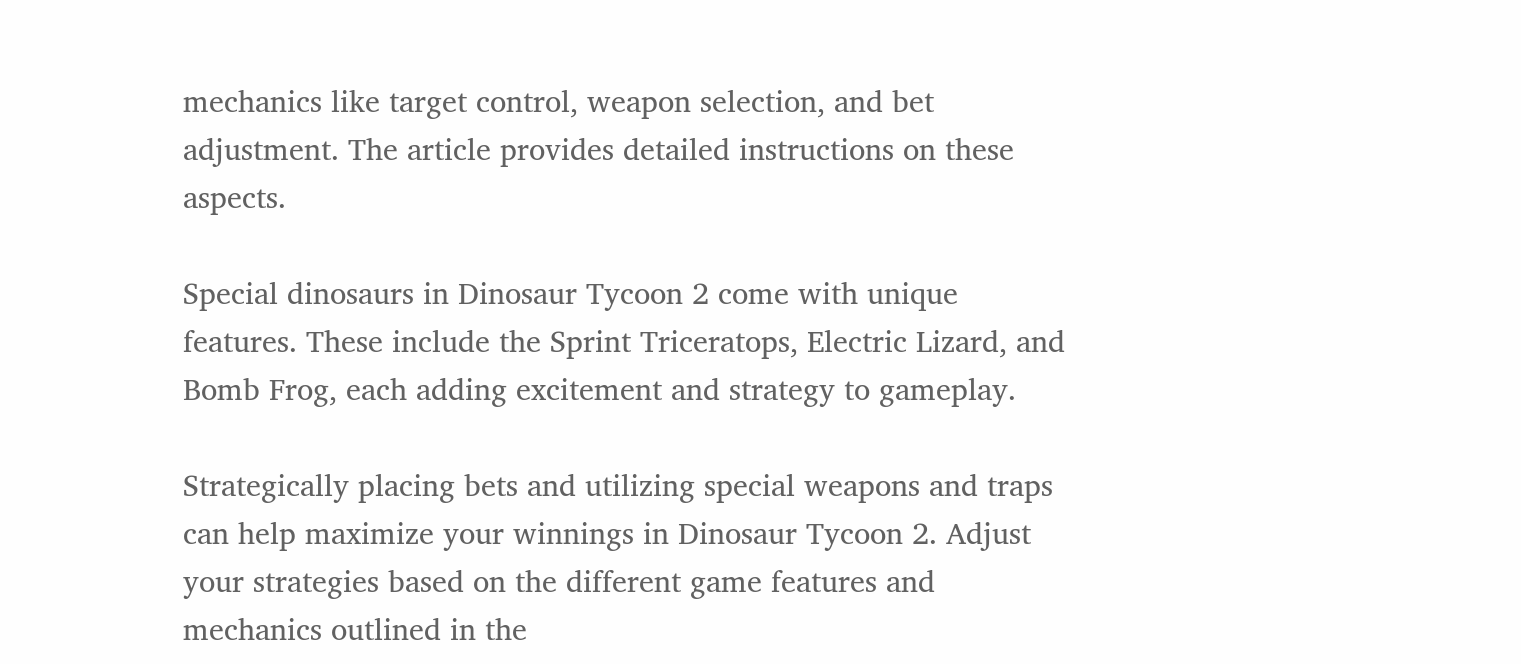mechanics like target control, weapon selection, and bet adjustment. The article provides detailed instructions on these aspects.

Special dinosaurs in Dinosaur Tycoon 2 come with unique features. These include the Sprint Triceratops, Electric Lizard, and Bomb Frog, each adding excitement and strategy to gameplay.

Strategically placing bets and utilizing special weapons and traps can help maximize your winnings in Dinosaur Tycoon 2. Adjust your strategies based on the different game features and mechanics outlined in the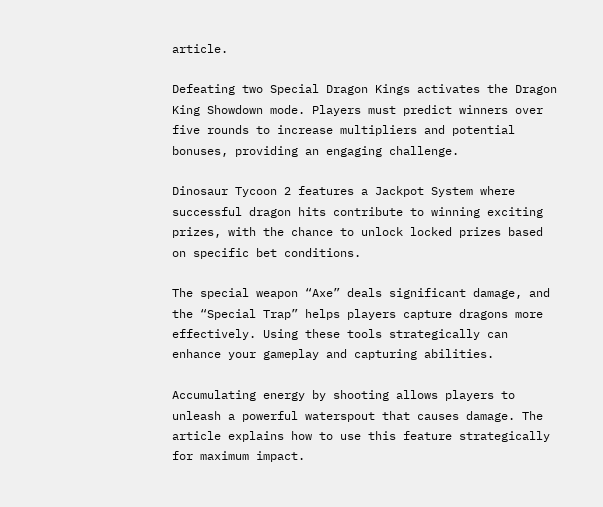article.

Defeating two Special Dragon Kings activates the Dragon King Showdown mode. Players must predict winners over five rounds to increase multipliers and potential bonuses, providing an engaging challenge.

Dinosaur Tycoon 2 features a Jackpot System where successful dragon hits contribute to winning exciting prizes, with the chance to unlock locked prizes based on specific bet conditions.

The special weapon “Axe” deals significant damage, and the “Special Trap” helps players capture dragons more effectively. Using these tools strategically can enhance your gameplay and capturing abilities.

Accumulating energy by shooting allows players to unleash a powerful waterspout that causes damage. The article explains how to use this feature strategically for maximum impact.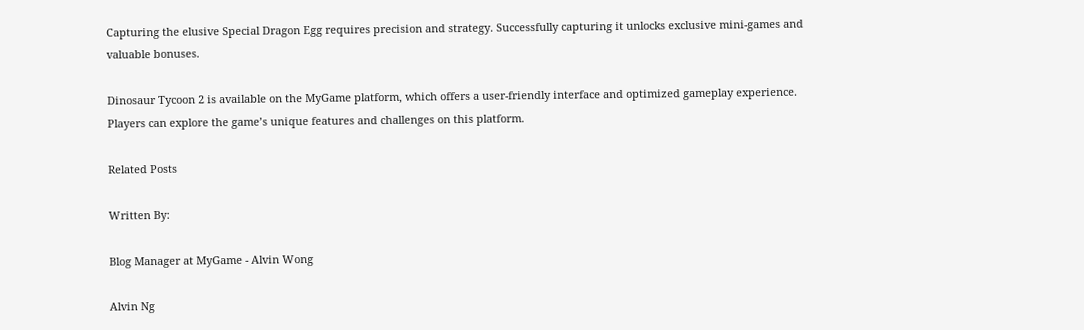Capturing the elusive Special Dragon Egg requires precision and strategy. Successfully capturing it unlocks exclusive mini-games and valuable bonuses.

Dinosaur Tycoon 2 is available on the MyGame platform, which offers a user-friendly interface and optimized gameplay experience. Players can explore the game’s unique features and challenges on this platform.

Related Posts

Written By:

Blog Manager at MyGame - Alvin Wong

Alvin Ng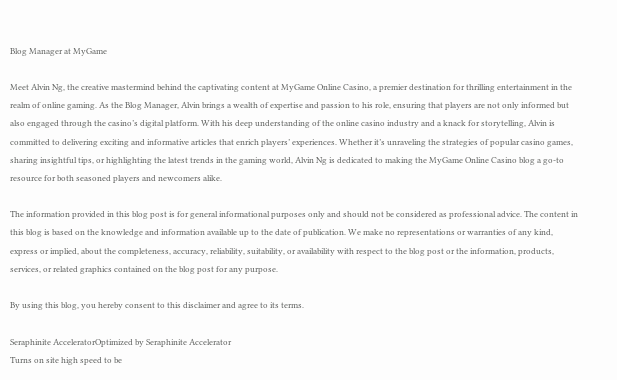Blog Manager at MyGame

Meet Alvin Ng, the creative mastermind behind the captivating content at MyGame Online Casino, a premier destination for thrilling entertainment in the realm of online gaming. As the Blog Manager, Alvin brings a wealth of expertise and passion to his role, ensuring that players are not only informed but also engaged through the casino’s digital platform. With his deep understanding of the online casino industry and a knack for storytelling, Alvin is committed to delivering exciting and informative articles that enrich players’ experiences. Whether it’s unraveling the strategies of popular casino games, sharing insightful tips, or highlighting the latest trends in the gaming world, Alvin Ng is dedicated to making the MyGame Online Casino blog a go-to resource for both seasoned players and newcomers alike.

The information provided in this blog post is for general informational purposes only and should not be considered as professional advice. The content in this blog is based on the knowledge and information available up to the date of publication. We make no representations or warranties of any kind, express or implied, about the completeness, accuracy, reliability, suitability, or availability with respect to the blog post or the information, products, services, or related graphics contained on the blog post for any purpose.

By using this blog, you hereby consent to this disclaimer and agree to its terms.

Seraphinite AcceleratorOptimized by Seraphinite Accelerator
Turns on site high speed to be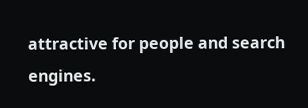attractive for people and search engines.